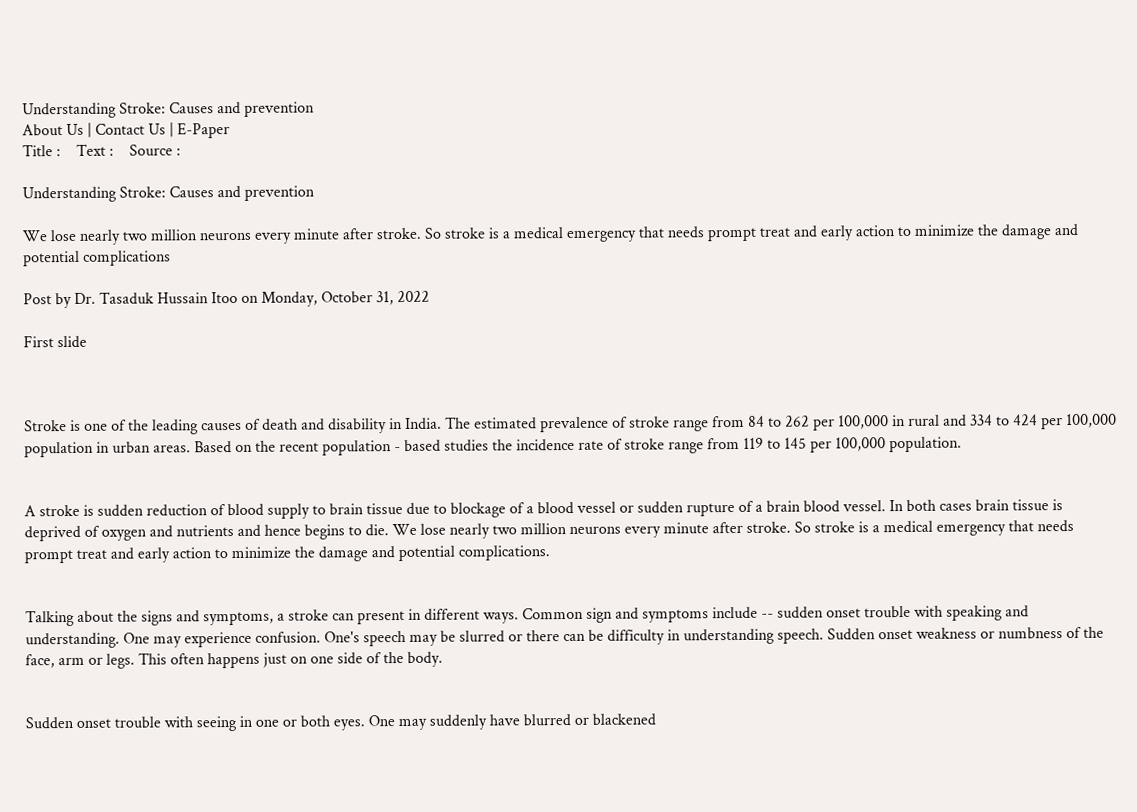Understanding Stroke: Causes and prevention
About Us | Contact Us | E-Paper
Title :    Text :    Source :

Understanding Stroke: Causes and prevention

We lose nearly two million neurons every minute after stroke. So stroke is a medical emergency that needs prompt treat and early action to minimize the damage and potential complications

Post by Dr. Tasaduk Hussain Itoo on Monday, October 31, 2022

First slide



Stroke is one of the leading causes of death and disability in India. The estimated prevalence of stroke range from 84 to 262 per 100,000 in rural and 334 to 424 per 100,000 population in urban areas. Based on the recent population - based studies the incidence rate of stroke range from 119 to 145 per 100,000 population.


A stroke is sudden reduction of blood supply to brain tissue due to blockage of a blood vessel or sudden rupture of a brain blood vessel. In both cases brain tissue is deprived of oxygen and nutrients and hence begins to die. We lose nearly two million neurons every minute after stroke. So stroke is a medical emergency that needs prompt treat and early action to minimize the damage and potential complications.


Talking about the signs and symptoms, a stroke can present in different ways. Common sign and symptoms include -- sudden onset trouble with speaking and understanding. One may experience confusion. One's speech may be slurred or there can be difficulty in understanding speech. Sudden onset weakness or numbness of the face, arm or legs. This often happens just on one side of the body.


Sudden onset trouble with seeing in one or both eyes. One may suddenly have blurred or blackened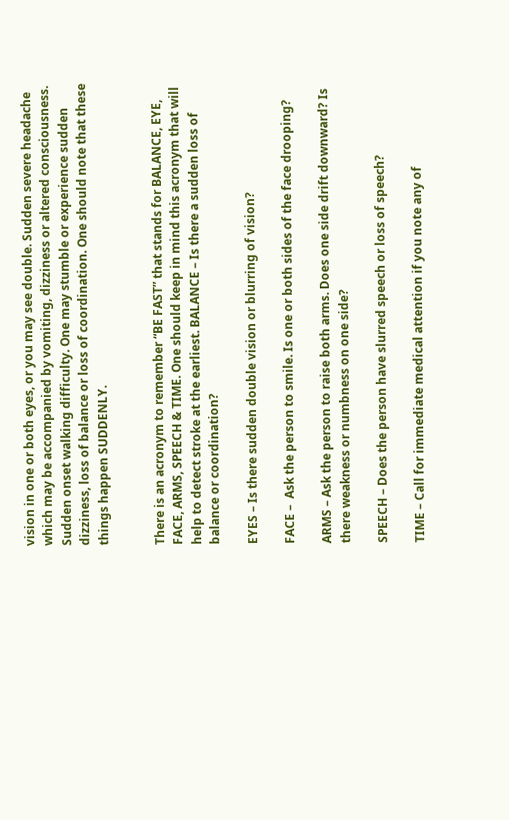vision in one or both eyes, or you may see double. Sudden severe headache which may be accompanied by vomiting, dizziness or altered consciousness. Sudden onset walking difficulty. One may stumble or experience sudden dizziness, loss of balance or loss of coordination. One should note that these things happen SUDDENLY.


There is an acronym to remember “BE FAST” that stands for BALANCE, EYE, FACE, ARMS, SPEECH & TIME. One should keep in mind this acronym that will help to detect stroke at the earliest. BALANCE – Is there a sudden loss of balance or coordination?

EYES – Is there sudden double vision or blurring of vision?

FACE –  Ask the person to smile. Is one or both sides of the face drooping?

ARMS – Ask the person to raise both arms. Does one side drift downward? Is there weakness or numbness on one side?

SPEECH – Does the person have slurred speech or loss of speech?

TIME – Call for immediate medical attention if you note any of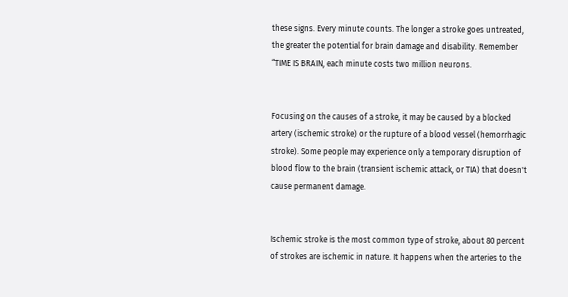these signs. Every minute counts. The longer a stroke goes untreated, the greater the potential for brain damage and disability. Remember “TIME IS BRAIN, each minute costs two million neurons.


Focusing on the causes of a stroke, it may be caused by a blocked artery (ischemic stroke) or the rupture of a blood vessel (hemorrhagic stroke). Some people may experience only a temporary disruption of blood flow to the brain (transient ischemic attack, or TIA) that doesn't cause permanent damage.


Ischemic stroke is the most common type of stroke, about 80 percent of strokes are ischemic in nature. It happens when the arteries to the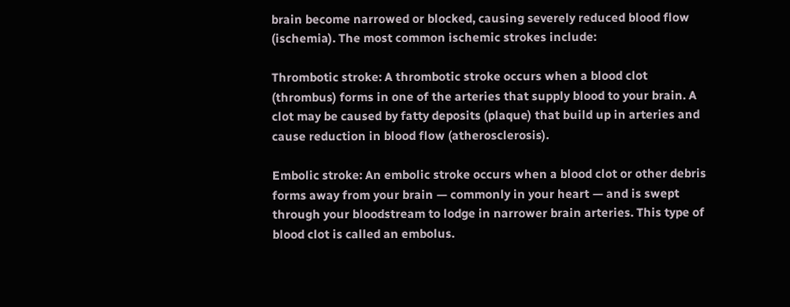brain become narrowed or blocked, causing severely reduced blood flow (ischemia). The most common ischemic strokes include:

Thrombotic stroke: A thrombotic stroke occurs when a blood clot (thrombus) forms in one of the arteries that supply blood to your brain. A clot may be caused by fatty deposits (plaque) that build up in arteries and cause reduction in blood flow (atherosclerosis).

Embolic stroke: An embolic stroke occurs when a blood clot or other debris forms away from your brain — commonly in your heart — and is swept through your bloodstream to lodge in narrower brain arteries. This type of blood clot is called an embolus.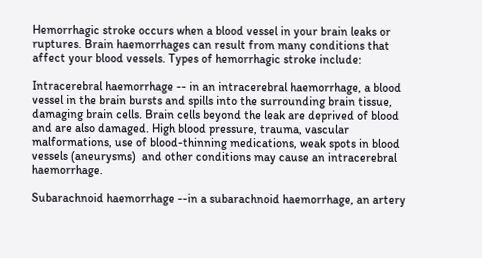Hemorrhagic stroke occurs when a blood vessel in your brain leaks or ruptures. Brain haemorrhages can result from many conditions that affect your blood vessels. Types of hemorrhagic stroke include:

Intracerebral haemorrhage -- in an intracerebral haemorrhage, a blood vessel in the brain bursts and spills into the surrounding brain tissue, damaging brain cells. Brain cells beyond the leak are deprived of blood and are also damaged. High blood pressure, trauma, vascular malformations, use of blood-thinning medications, weak spots in blood vessels (aneurysms)  and other conditions may cause an intracerebral haemorrhage.

Subarachnoid haemorrhage --in a subarachnoid haemorrhage, an artery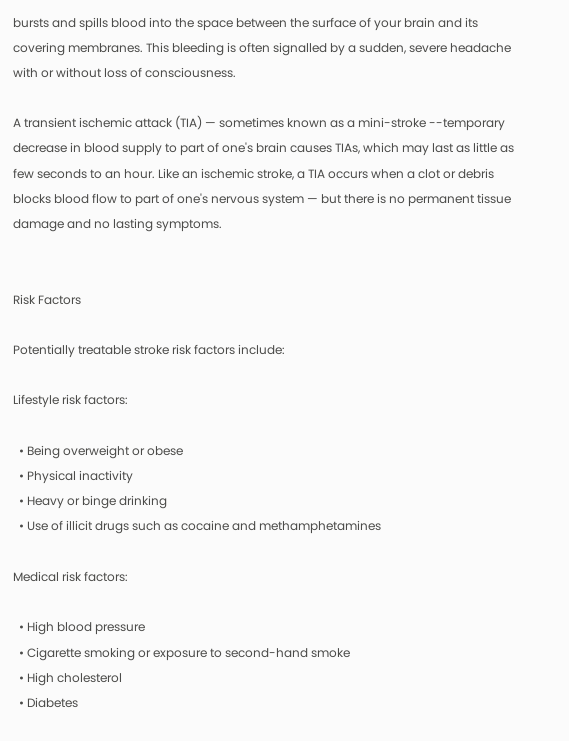bursts and spills blood into the space between the surface of your brain and its covering membranes. This bleeding is often signalled by a sudden, severe headache with or without loss of consciousness.

A transient ischemic attack (TIA) — sometimes known as a mini-stroke --temporary decrease in blood supply to part of one's brain causes TIAs, which may last as little as few seconds to an hour. Like an ischemic stroke, a TIA occurs when a clot or debris blocks blood flow to part of one's nervous system — but there is no permanent tissue damage and no lasting symptoms.


Risk Factors

Potentially treatable stroke risk factors include:

Lifestyle risk factors:

  • Being overweight or obese
  • Physical inactivity
  • Heavy or binge drinking
  • Use of illicit drugs such as cocaine and methamphetamines

Medical risk factors:

  • High blood pressure
  • Cigarette smoking or exposure to second-hand smoke
  • High cholesterol
  • Diabetes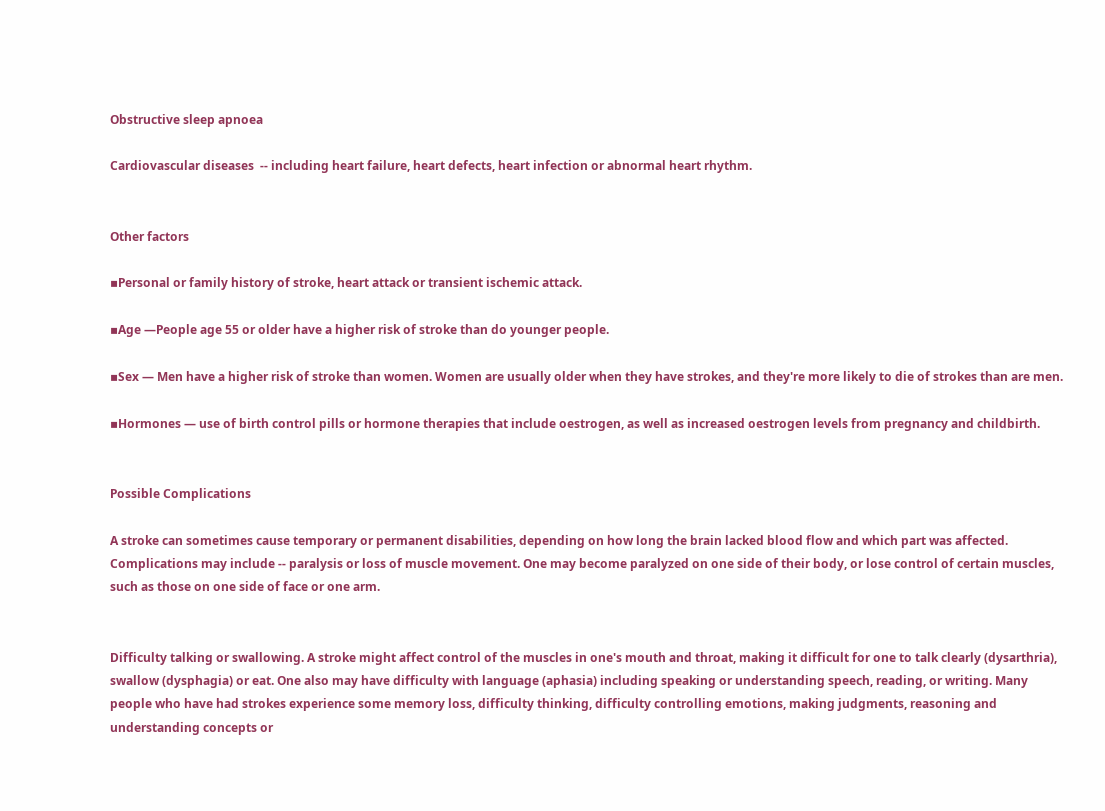Obstructive sleep apnoea

Cardiovascular diseases  -- including heart failure, heart defects, heart infection or abnormal heart rhythm.


Other factors

▪Personal or family history of stroke, heart attack or transient ischemic attack.

▪Age —People age 55 or older have a higher risk of stroke than do younger people.

▪Sex — Men have a higher risk of stroke than women. Women are usually older when they have strokes, and they're more likely to die of strokes than are men.

▪Hormones — use of birth control pills or hormone therapies that include oestrogen, as well as increased oestrogen levels from pregnancy and childbirth.


Possible Complications

A stroke can sometimes cause temporary or permanent disabilities, depending on how long the brain lacked blood flow and which part was affected. Complications may include -- paralysis or loss of muscle movement. One may become paralyzed on one side of their body, or lose control of certain muscles, such as those on one side of face or one arm.


Difficulty talking or swallowing. A stroke might affect control of the muscles in one's mouth and throat, making it difficult for one to talk clearly (dysarthria), swallow (dysphagia) or eat. One also may have difficulty with language (aphasia) including speaking or understanding speech, reading, or writing. Many people who have had strokes experience some memory loss, difficulty thinking, difficulty controlling emotions, making judgments, reasoning and understanding concepts or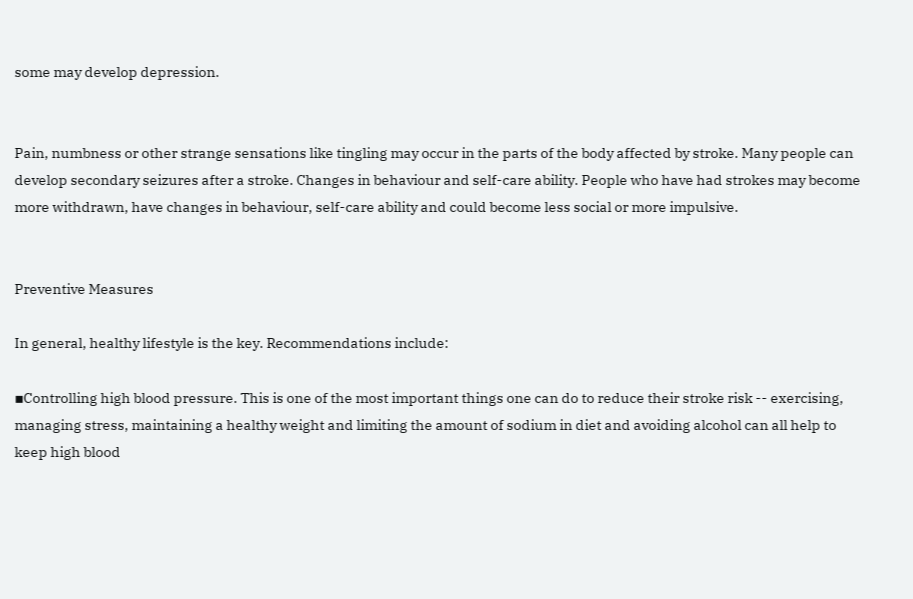some may develop depression.


Pain, numbness or other strange sensations like tingling may occur in the parts of the body affected by stroke. Many people can develop secondary seizures after a stroke. Changes in behaviour and self-care ability. People who have had strokes may become more withdrawn, have changes in behaviour, self-care ability and could become less social or more impulsive.


Preventive Measures

In general, healthy lifestyle is the key. Recommendations include:

▪Controlling high blood pressure. This is one of the most important things one can do to reduce their stroke risk -- exercising, managing stress, maintaining a healthy weight and limiting the amount of sodium in diet and avoiding alcohol can all help to keep high blood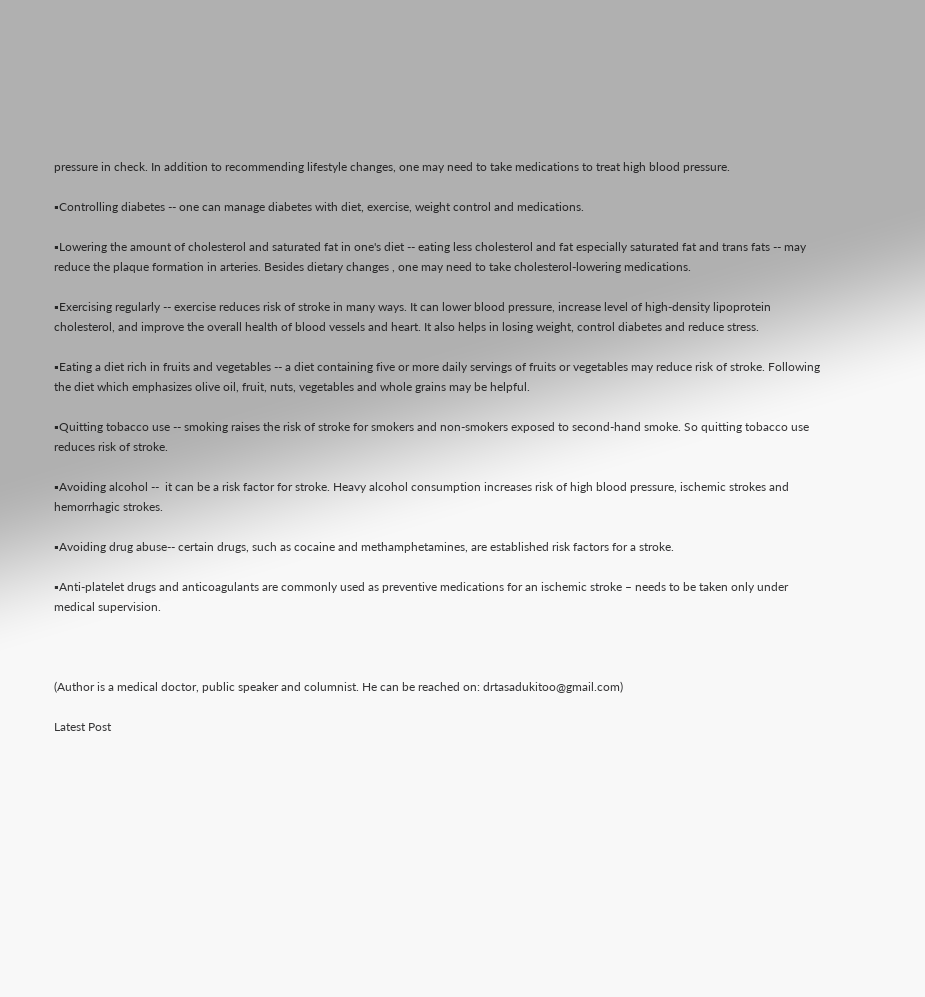pressure in check. In addition to recommending lifestyle changes, one may need to take medications to treat high blood pressure.

▪Controlling diabetes -- one can manage diabetes with diet, exercise, weight control and medications.

▪Lowering the amount of cholesterol and saturated fat in one's diet -- eating less cholesterol and fat especially saturated fat and trans fats -- may reduce the plaque formation in arteries. Besides dietary changes , one may need to take cholesterol-lowering medications.

▪Exercising regularly -- exercise reduces risk of stroke in many ways. It can lower blood pressure, increase level of high-density lipoprotein cholesterol, and improve the overall health of blood vessels and heart. It also helps in losing weight, control diabetes and reduce stress.

▪Eating a diet rich in fruits and vegetables -- a diet containing five or more daily servings of fruits or vegetables may reduce risk of stroke. Following the diet which emphasizes olive oil, fruit, nuts, vegetables and whole grains may be helpful.

▪Quitting tobacco use -- smoking raises the risk of stroke for smokers and non-smokers exposed to second-hand smoke. So quitting tobacco use reduces risk of stroke.

▪Avoiding alcohol --  it can be a risk factor for stroke. Heavy alcohol consumption increases risk of high blood pressure, ischemic strokes and hemorrhagic strokes.

▪Avoiding drug abuse-- certain drugs, such as cocaine and methamphetamines, are established risk factors for a stroke.

▪Anti-platelet drugs and anticoagulants are commonly used as preventive medications for an ischemic stroke – needs to be taken only under medical supervision.



(Author is a medical doctor, public speaker and columnist. He can be reached on: drtasadukitoo@gmail.com)

Latest Post